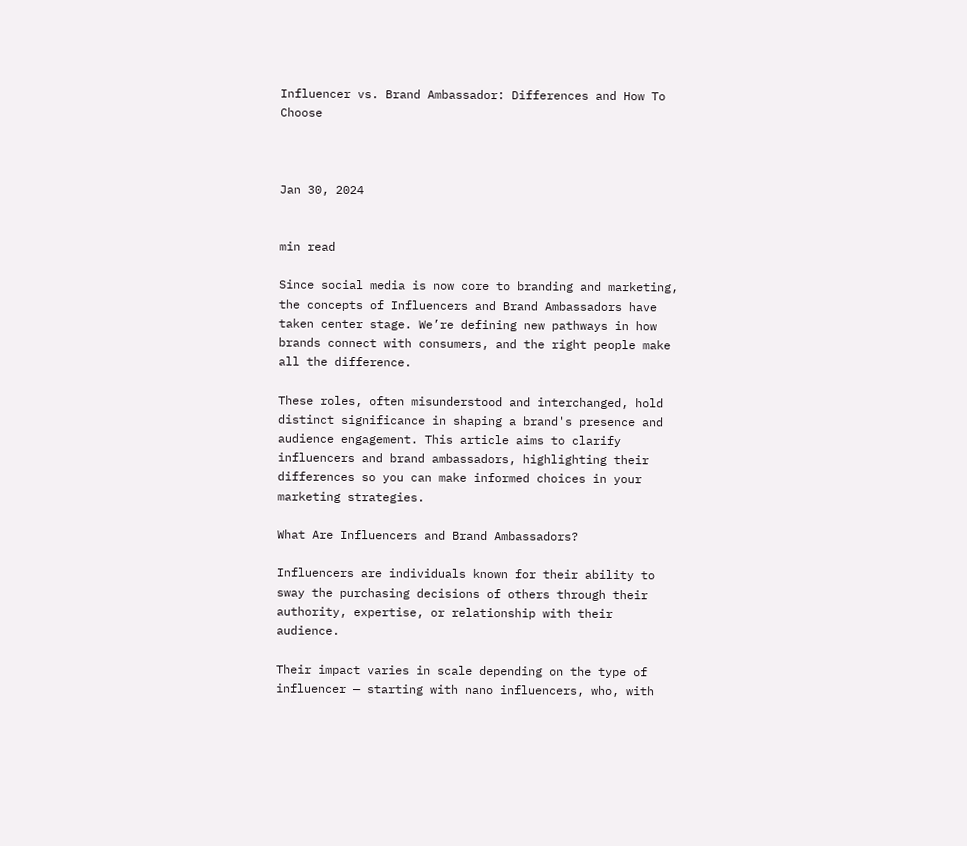Influencer vs. Brand Ambassador: Differences and How To Choose



Jan 30, 2024


min read

Since social media is now core to branding and marketing, the concepts of Influencers and Brand Ambassadors have taken center stage. We’re defining new pathways in how brands connect with consumers, and the right people make all the difference.

These roles, often misunderstood and interchanged, hold distinct significance in shaping a brand's presence and audience engagement. This article aims to clarify influencers and brand ambassadors, highlighting their differences so you can make informed choices in your marketing strategies.

What Are Influencers and Brand Ambassadors?

Influencers are individuals known for their ability to sway the purchasing decisions of others through their authority, expertise, or relationship with their audience.

Their impact varies in scale depending on the type of influencer — starting with nano influencers, who, with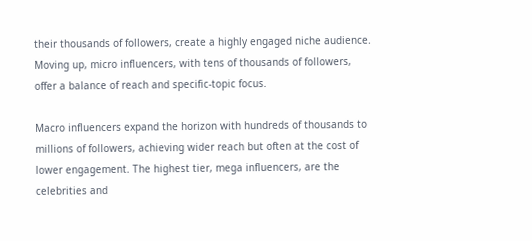their thousands of followers, create a highly engaged niche audience. Moving up, micro influencers, with tens of thousands of followers, offer a balance of reach and specific-topic focus.

Macro influencers expand the horizon with hundreds of thousands to millions of followers, achieving wider reach but often at the cost of lower engagement. The highest tier, mega influencers, are the celebrities and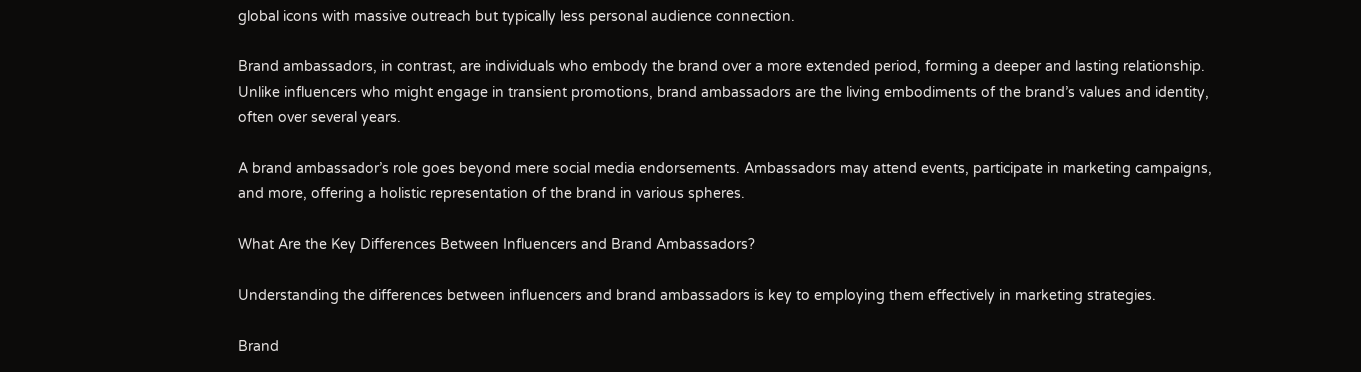global icons with massive outreach but typically less personal audience connection.

Brand ambassadors, in contrast, are individuals who embody the brand over a more extended period, forming a deeper and lasting relationship. Unlike influencers who might engage in transient promotions, brand ambassadors are the living embodiments of the brand’s values and identity, often over several years.

A brand ambassador’s role goes beyond mere social media endorsements. Ambassadors may attend events, participate in marketing campaigns, and more, offering a holistic representation of the brand in various spheres.

What Are the Key Differences Between Influencers and Brand Ambassadors?

Understanding the differences between influencers and brand ambassadors is key to employing them effectively in marketing strategies.

Brand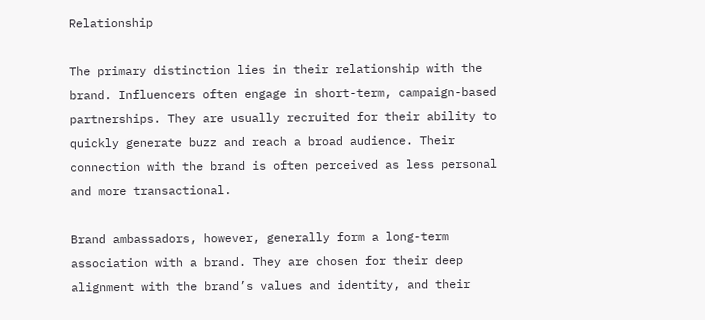Relationship

The primary distinction lies in their relationship with the brand. Influencers often engage in short-term, campaign-based partnerships. They are usually recruited for their ability to quickly generate buzz and reach a broad audience. Their connection with the brand is often perceived as less personal and more transactional.

Brand ambassadors, however, generally form a long-term association with a brand. They are chosen for their deep alignment with the brand’s values and identity, and their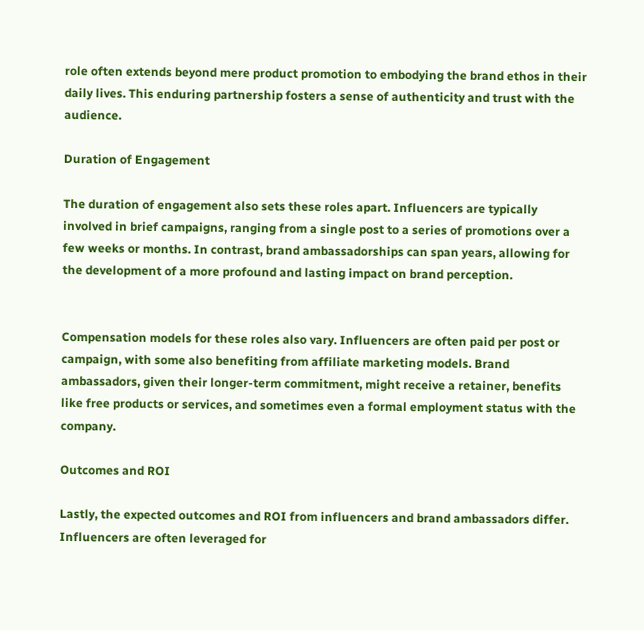role often extends beyond mere product promotion to embodying the brand ethos in their daily lives. This enduring partnership fosters a sense of authenticity and trust with the audience.

Duration of Engagement

The duration of engagement also sets these roles apart. Influencers are typically involved in brief campaigns, ranging from a single post to a series of promotions over a few weeks or months. In contrast, brand ambassadorships can span years, allowing for the development of a more profound and lasting impact on brand perception.


Compensation models for these roles also vary. Influencers are often paid per post or campaign, with some also benefiting from affiliate marketing models. Brand ambassadors, given their longer-term commitment, might receive a retainer, benefits like free products or services, and sometimes even a formal employment status with the company.

Outcomes and ROI

Lastly, the expected outcomes and ROI from influencers and brand ambassadors differ. Influencers are often leveraged for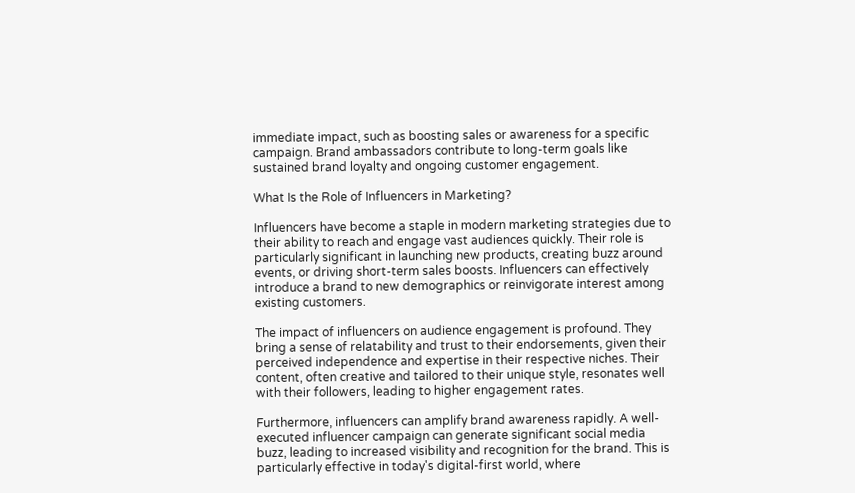immediate impact, such as boosting sales or awareness for a specific campaign. Brand ambassadors contribute to long-term goals like sustained brand loyalty and ongoing customer engagement.

What Is the Role of Influencers in Marketing?

Influencers have become a staple in modern marketing strategies due to their ability to reach and engage vast audiences quickly. Their role is particularly significant in launching new products, creating buzz around events, or driving short-term sales boosts. Influencers can effectively introduce a brand to new demographics or reinvigorate interest among existing customers.

The impact of influencers on audience engagement is profound. They bring a sense of relatability and trust to their endorsements, given their perceived independence and expertise in their respective niches. Their content, often creative and tailored to their unique style, resonates well with their followers, leading to higher engagement rates.

Furthermore, influencers can amplify brand awareness rapidly. A well-executed influencer campaign can generate significant social media buzz, leading to increased visibility and recognition for the brand. This is particularly effective in today's digital-first world, where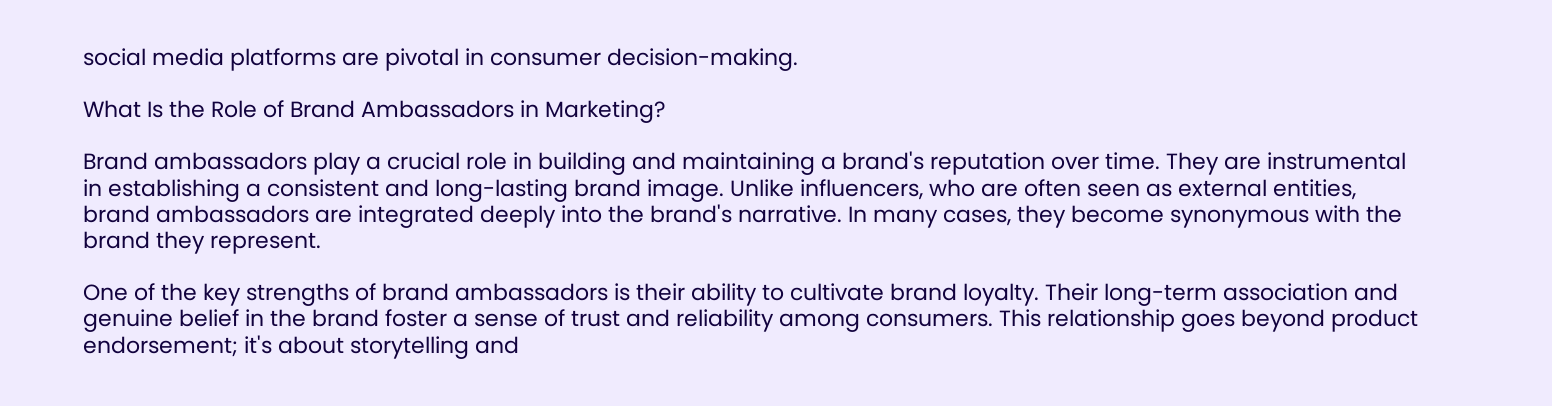social media platforms are pivotal in consumer decision-making.

What Is the Role of Brand Ambassadors in Marketing?

Brand ambassadors play a crucial role in building and maintaining a brand's reputation over time. They are instrumental in establishing a consistent and long-lasting brand image. Unlike influencers, who are often seen as external entities, brand ambassadors are integrated deeply into the brand's narrative. In many cases, they become synonymous with the brand they represent.

One of the key strengths of brand ambassadors is their ability to cultivate brand loyalty. Their long-term association and genuine belief in the brand foster a sense of trust and reliability among consumers. This relationship goes beyond product endorsement; it's about storytelling and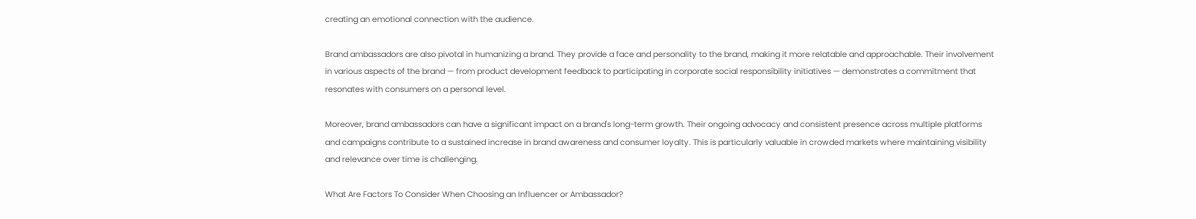creating an emotional connection with the audience.

Brand ambassadors are also pivotal in humanizing a brand. They provide a face and personality to the brand, making it more relatable and approachable. Their involvement in various aspects of the brand — from product development feedback to participating in corporate social responsibility initiatives — demonstrates a commitment that resonates with consumers on a personal level.

Moreover, brand ambassadors can have a significant impact on a brand's long-term growth. Their ongoing advocacy and consistent presence across multiple platforms and campaigns contribute to a sustained increase in brand awareness and consumer loyalty. This is particularly valuable in crowded markets where maintaining visibility and relevance over time is challenging.

What Are Factors To Consider When Choosing an Influencer or Ambassador?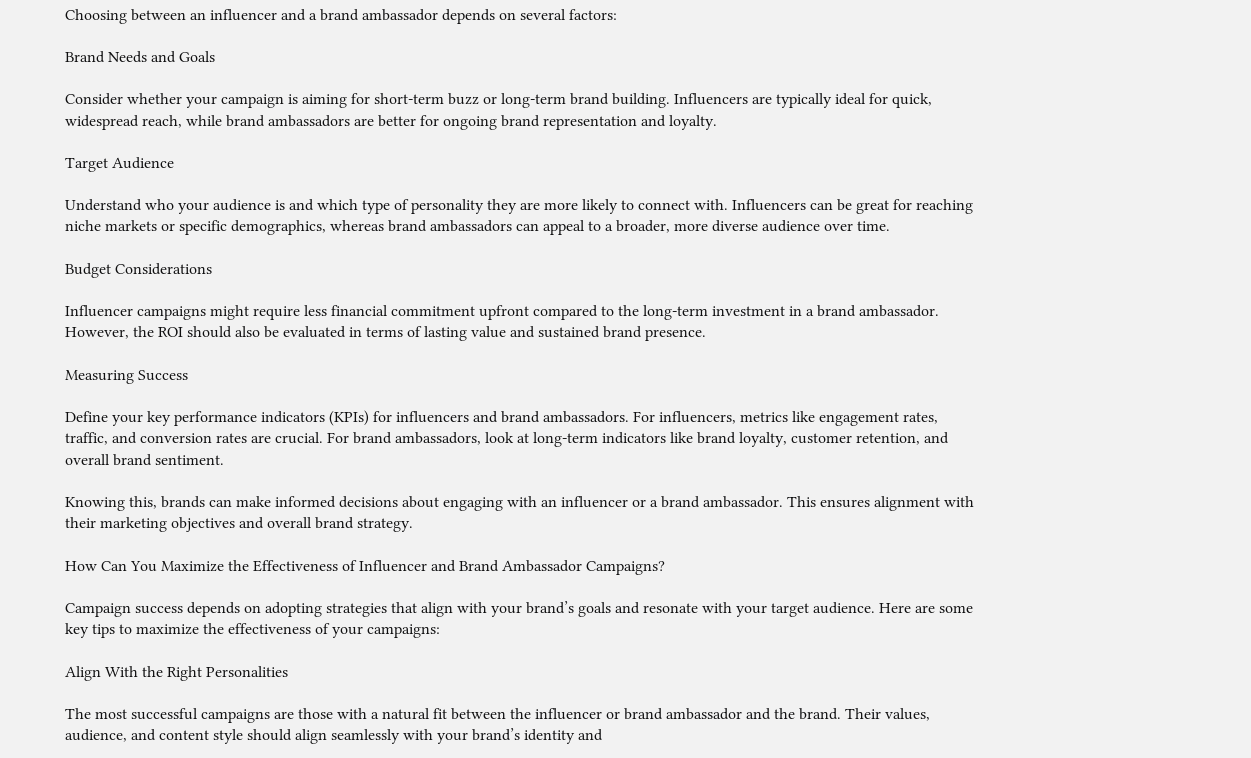Choosing between an influencer and a brand ambassador depends on several factors:

Brand Needs and Goals

Consider whether your campaign is aiming for short-term buzz or long-term brand building. Influencers are typically ideal for quick, widespread reach, while brand ambassadors are better for ongoing brand representation and loyalty.

Target Audience

Understand who your audience is and which type of personality they are more likely to connect with. Influencers can be great for reaching niche markets or specific demographics, whereas brand ambassadors can appeal to a broader, more diverse audience over time.

Budget Considerations

Influencer campaigns might require less financial commitment upfront compared to the long-term investment in a brand ambassador. However, the ROI should also be evaluated in terms of lasting value and sustained brand presence.

Measuring Success

Define your key performance indicators (KPIs) for influencers and brand ambassadors. For influencers, metrics like engagement rates, traffic, and conversion rates are crucial. For brand ambassadors, look at long-term indicators like brand loyalty, customer retention, and overall brand sentiment.

Knowing this, brands can make informed decisions about engaging with an influencer or a brand ambassador. This ensures alignment with their marketing objectives and overall brand strategy.

How Can You Maximize the Effectiveness of Influencer and Brand Ambassador Campaigns?

Campaign success depends on adopting strategies that align with your brand’s goals and resonate with your target audience. Here are some key tips to maximize the effectiveness of your campaigns:

Align With the Right Personalities

The most successful campaigns are those with a natural fit between the influencer or brand ambassador and the brand. Their values, audience, and content style should align seamlessly with your brand’s identity and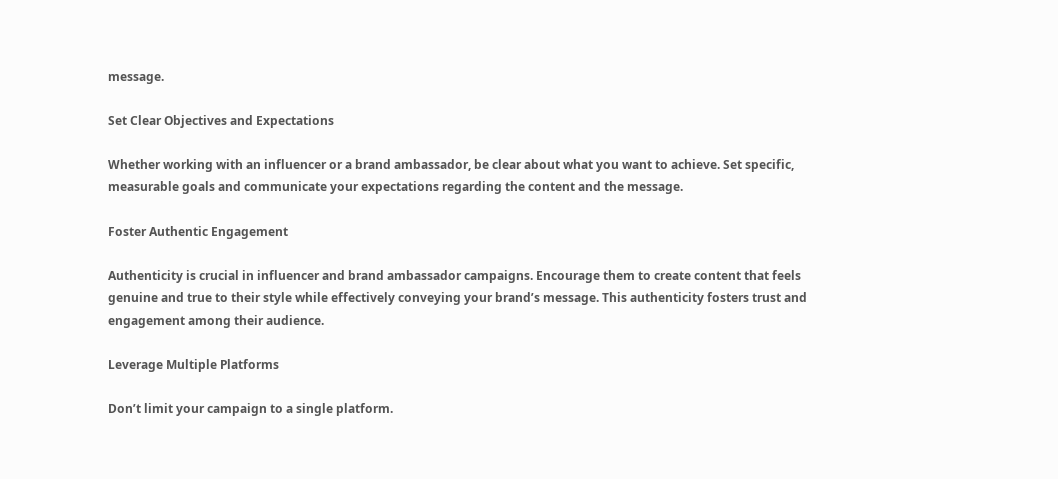message.

Set Clear Objectives and Expectations

Whether working with an influencer or a brand ambassador, be clear about what you want to achieve. Set specific, measurable goals and communicate your expectations regarding the content and the message.

Foster Authentic Engagement

Authenticity is crucial in influencer and brand ambassador campaigns. Encourage them to create content that feels genuine and true to their style while effectively conveying your brand’s message. This authenticity fosters trust and engagement among their audience.

Leverage Multiple Platforms

Don’t limit your campaign to a single platform.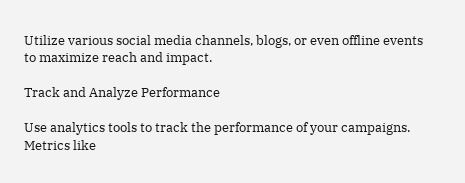Utilize various social media channels, blogs, or even offline events to maximize reach and impact.

Track and Analyze Performance

Use analytics tools to track the performance of your campaigns. Metrics like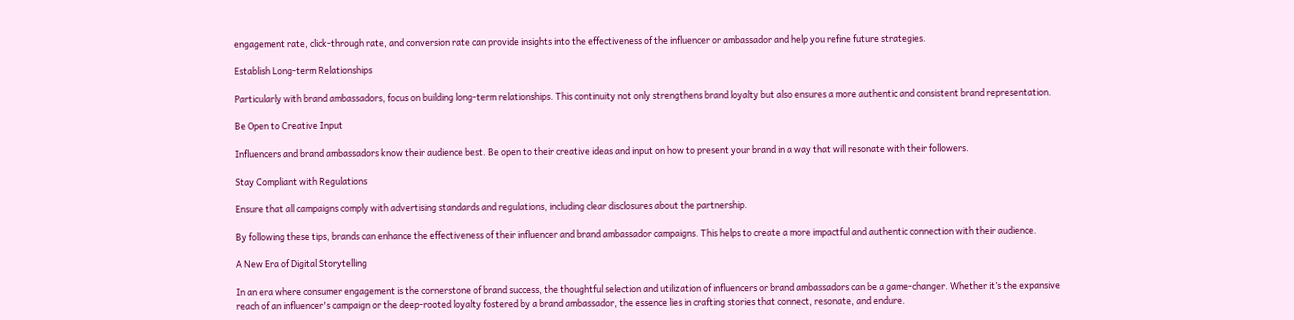engagement rate, click-through rate, and conversion rate can provide insights into the effectiveness of the influencer or ambassador and help you refine future strategies.

Establish Long-term Relationships

Particularly with brand ambassadors, focus on building long-term relationships. This continuity not only strengthens brand loyalty but also ensures a more authentic and consistent brand representation.

Be Open to Creative Input

Influencers and brand ambassadors know their audience best. Be open to their creative ideas and input on how to present your brand in a way that will resonate with their followers.

Stay Compliant with Regulations

Ensure that all campaigns comply with advertising standards and regulations, including clear disclosures about the partnership.

By following these tips, brands can enhance the effectiveness of their influencer and brand ambassador campaigns. This helps to create a more impactful and authentic connection with their audience.

A New Era of Digital Storytelling

In an era where consumer engagement is the cornerstone of brand success, the thoughtful selection and utilization of influencers or brand ambassadors can be a game-changer. Whether it’s the expansive reach of an influencer's campaign or the deep-rooted loyalty fostered by a brand ambassador, the essence lies in crafting stories that connect, resonate, and endure.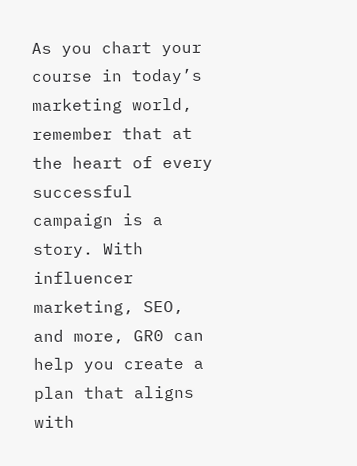As you chart your course in today’s marketing world, remember that at the heart of every successful campaign is a story. With influencer marketing, SEO, and more, GR0 can help you create a plan that aligns with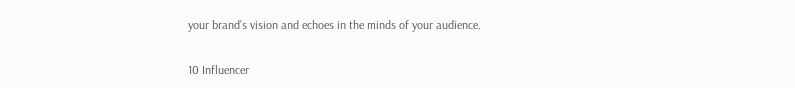your brand’s vision and echoes in the minds of your audience.


10 Influencer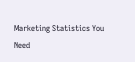Marketing Statistics You Need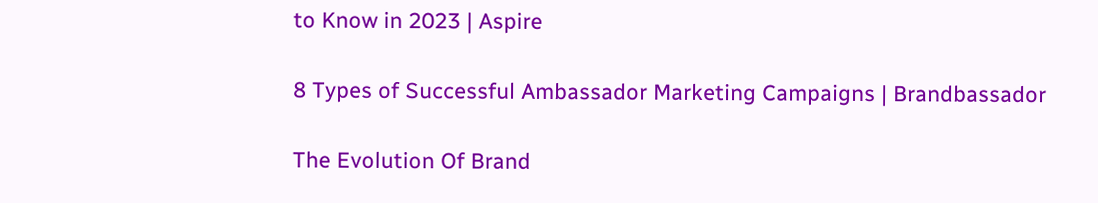to Know in 2023 | Aspire

8 Types of Successful Ambassador Marketing Campaigns | Brandbassador

The Evolution Of Brand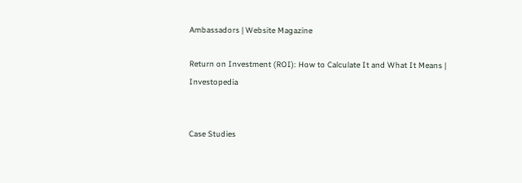Ambassadors | Website Magazine

Return on Investment (ROI): How to Calculate It and What It Means | Investopedia


Case Studies